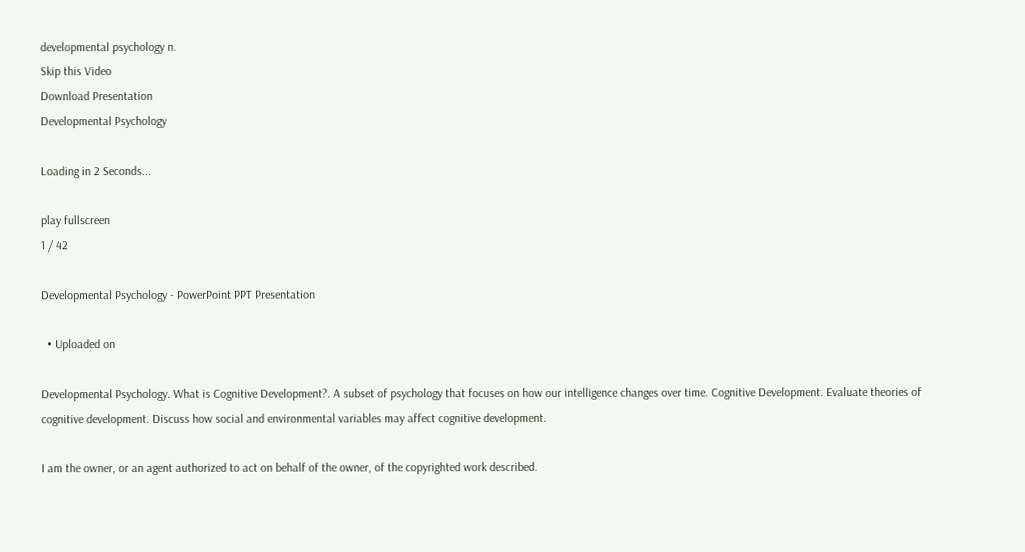developmental psychology n.
Skip this Video
Download Presentation
Developmental Psychology

Loading in 2 Seconds...

play fullscreen
1 / 42

Developmental Psychology - PowerPoint PPT Presentation

  • Uploaded on

Developmental Psychology. What is Cognitive Development?. A subset of psychology that focuses on how our intelligence changes over time. Cognitive Development. Evaluate theories of cognitive development. Discuss how social and environmental variables may affect cognitive development.

I am the owner, or an agent authorized to act on behalf of the owner, of the copyrighted work described.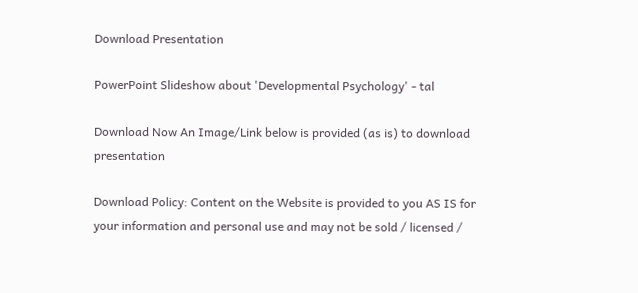Download Presentation

PowerPoint Slideshow about 'Developmental Psychology' - tal

Download Now An Image/Link below is provided (as is) to download presentation

Download Policy: Content on the Website is provided to you AS IS for your information and personal use and may not be sold / licensed /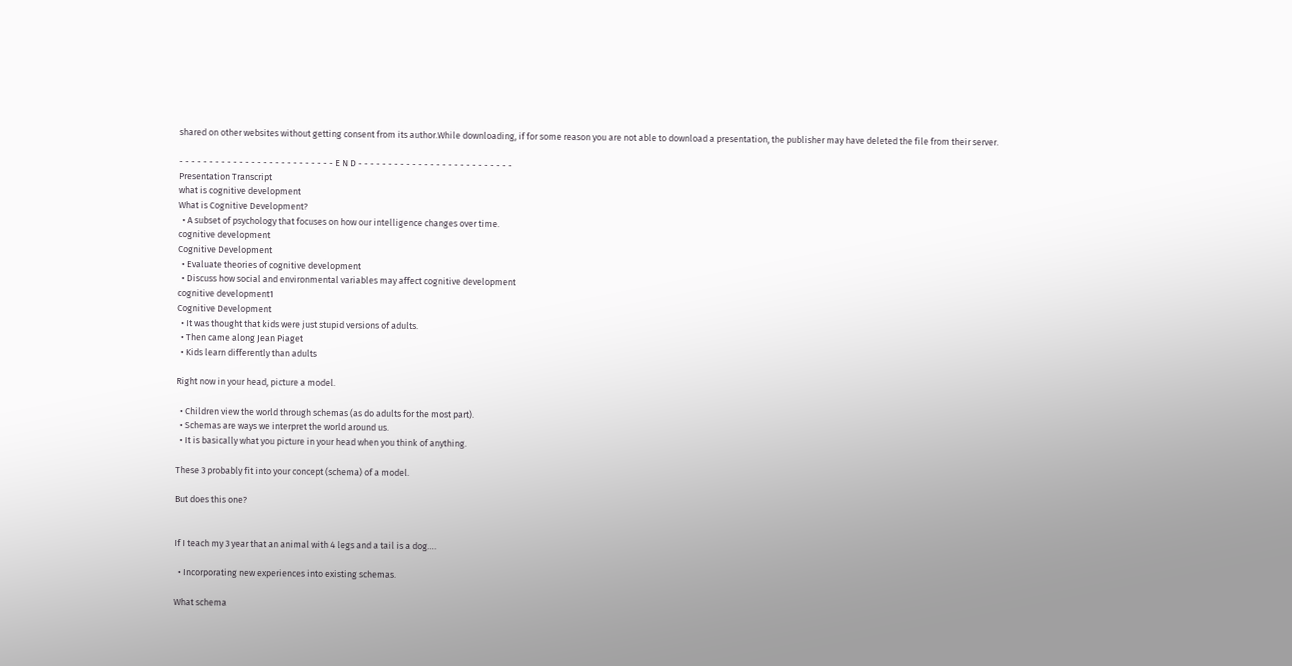shared on other websites without getting consent from its author.While downloading, if for some reason you are not able to download a presentation, the publisher may have deleted the file from their server.

- - - - - - - - - - - - - - - - - - - - - - - - - - E N D - - - - - - - - - - - - - - - - - - - - - - - - - -
Presentation Transcript
what is cognitive development
What is Cognitive Development?
  • A subset of psychology that focuses on how our intelligence changes over time.
cognitive development
Cognitive Development
  • Evaluate theories of cognitive development
  • Discuss how social and environmental variables may affect cognitive development
cognitive development1
Cognitive Development
  • It was thought that kids were just stupid versions of adults.
  • Then came along Jean Piaget
  • Kids learn differently than adults

Right now in your head, picture a model.

  • Children view the world through schemas (as do adults for the most part).
  • Schemas are ways we interpret the world around us.
  • It is basically what you picture in your head when you think of anything.

These 3 probably fit into your concept (schema) of a model.

But does this one?


If I teach my 3 year that an animal with 4 legs and a tail is a dog….

  • Incorporating new experiences into existing schemas.

What schema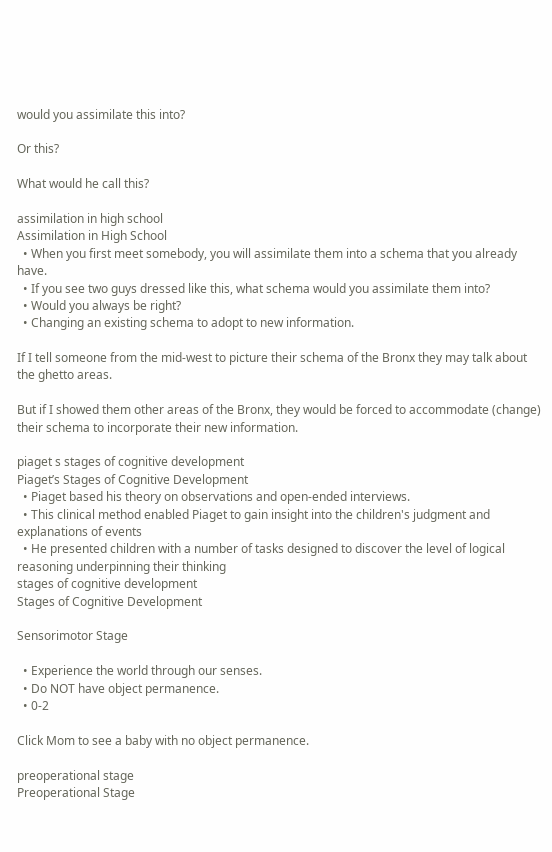would you assimilate this into?

Or this?

What would he call this?

assimilation in high school
Assimilation in High School
  • When you first meet somebody, you will assimilate them into a schema that you already have.
  • If you see two guys dressed like this, what schema would you assimilate them into?
  • Would you always be right?
  • Changing an existing schema to adopt to new information.

If I tell someone from the mid-west to picture their schema of the Bronx they may talk about the ghetto areas.

But if I showed them other areas of the Bronx, they would be forced to accommodate (change) their schema to incorporate their new information.

piaget s stages of cognitive development
Piaget’s Stages of Cognitive Development
  • Piaget based his theory on observations and open-ended interviews.
  • This clinical method enabled Piaget to gain insight into the children's judgment and explanations of events
  • He presented children with a number of tasks designed to discover the level of logical reasoning underpinning their thinking
stages of cognitive development
Stages of Cognitive Development

Sensorimotor Stage

  • Experience the world through our senses.
  • Do NOT have object permanence.
  • 0-2

Click Mom to see a baby with no object permanence.

preoperational stage
Preoperational Stage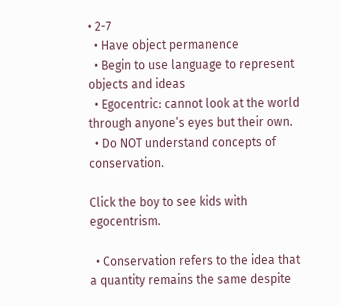• 2-7
  • Have object permanence
  • Begin to use language to represent objects and ideas
  • Egocentric: cannot look at the world through anyone’s eyes but their own.
  • Do NOT understand concepts of conservation.

Click the boy to see kids with egocentrism.

  • Conservation refers to the idea that a quantity remains the same despite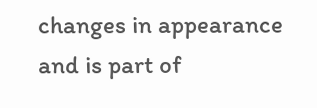changes in appearance and is part of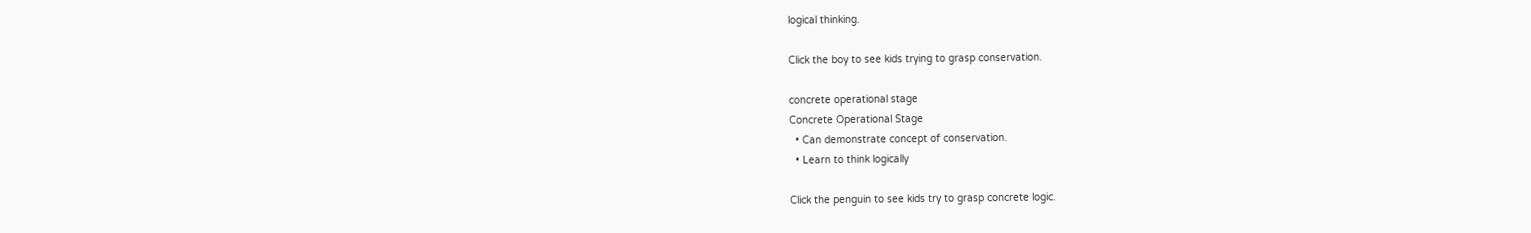logical thinking.

Click the boy to see kids trying to grasp conservation.

concrete operational stage
Concrete Operational Stage
  • Can demonstrate concept of conservation.
  • Learn to think logically

Click the penguin to see kids try to grasp concrete logic.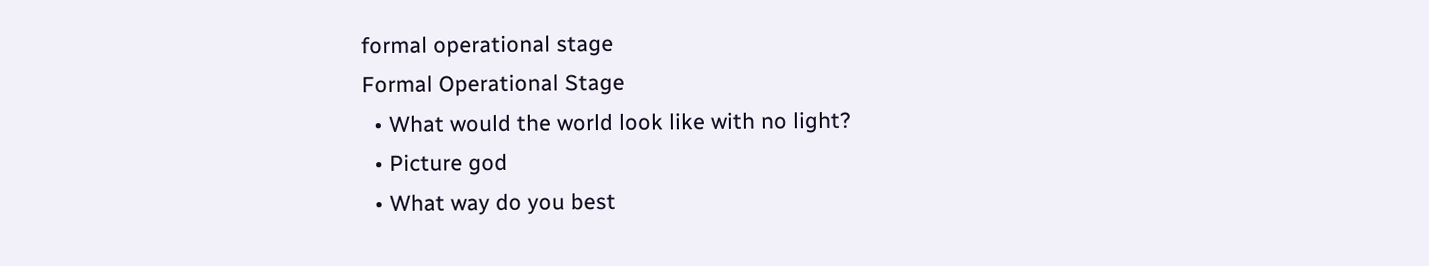formal operational stage
Formal Operational Stage
  • What would the world look like with no light?
  • Picture god
  • What way do you best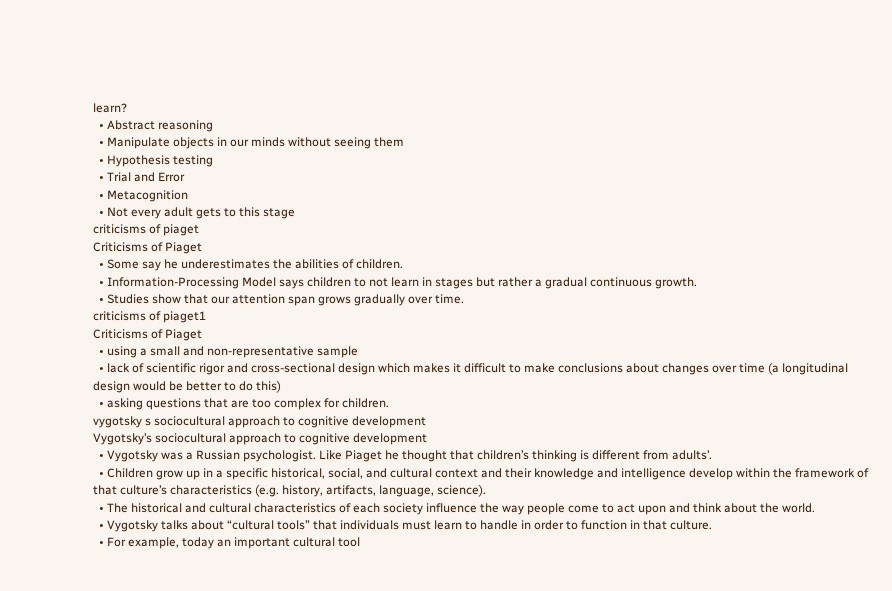learn?
  • Abstract reasoning
  • Manipulate objects in our minds without seeing them
  • Hypothesis testing
  • Trial and Error
  • Metacognition
  • Not every adult gets to this stage
criticisms of piaget
Criticisms of Piaget
  • Some say he underestimates the abilities of children.
  • Information-Processing Model says children to not learn in stages but rather a gradual continuous growth.
  • Studies show that our attention span grows gradually over time.
criticisms of piaget1
Criticisms of Piaget
  • using a small and non-representative sample
  • lack of scientific rigor and cross-sectional design which makes it difficult to make conclusions about changes over time (a longitudinal design would be better to do this)
  • asking questions that are too complex for children.
vygotsky s sociocultural approach to cognitive development
Vygotsky’s sociocultural approach to cognitive development
  • Vygotsky was a Russian psychologist. Like Piaget he thought that children’s thinking is different from adults’.
  • Children grow up in a specific historical, social, and cultural context and their knowledge and intelligence develop within the framework of that culture’s characteristics (e.g. history, artifacts, language, science).
  • The historical and cultural characteristics of each society influence the way people come to act upon and think about the world.
  • Vygotsky talks about “cultural tools” that individuals must learn to handle in order to function in that culture.
  • For example, today an important cultural tool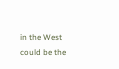in the West could be the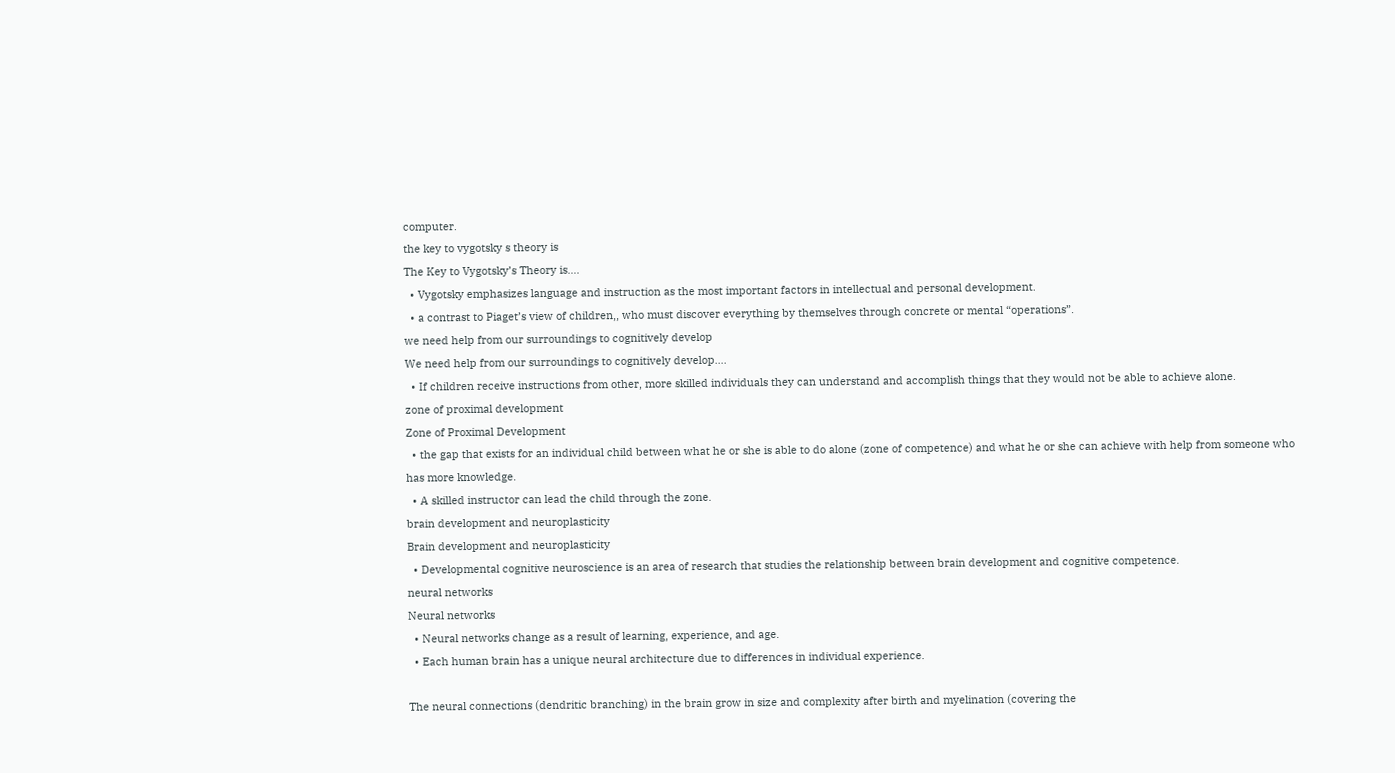computer.
the key to vygotsky s theory is
The Key to Vygotsky’s Theory is….
  • Vygotsky emphasizes language and instruction as the most important factors in intellectual and personal development.
  • a contrast to Piaget’s view of children,, who must discover everything by themselves through concrete or mental “operations”.
we need help from our surroundings to cognitively develop
We need help from our surroundings to cognitively develop….
  • If children receive instructions from other, more skilled individuals they can understand and accomplish things that they would not be able to achieve alone.
zone of proximal development
Zone of Proximal Development
  • the gap that exists for an individual child between what he or she is able to do alone (zone of competence) and what he or she can achieve with help from someone who has more knowledge.
  • A skilled instructor can lead the child through the zone.
brain development and neuroplasticity
Brain development and neuroplasticity
  • Developmental cognitive neuroscience is an area of research that studies the relationship between brain development and cognitive competence.
neural networks
Neural networks
  • Neural networks change as a result of learning, experience, and age.
  • Each human brain has a unique neural architecture due to differences in individual experience.

The neural connections (dendritic branching) in the brain grow in size and complexity after birth and myelination (covering the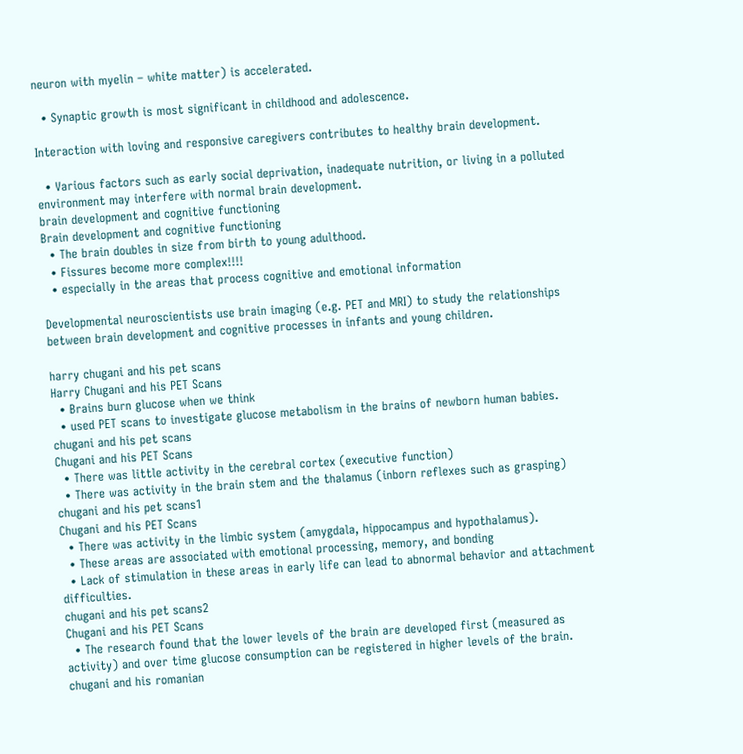neuron with myelin – white matter) is accelerated.

  • Synaptic growth is most significant in childhood and adolescence.

Interaction with loving and responsive caregivers contributes to healthy brain development.

  • Various factors such as early social deprivation, inadequate nutrition, or living in a polluted environment may interfere with normal brain development.
brain development and cognitive functioning
Brain development and cognitive functioning
  • The brain doubles in size from birth to young adulthood.
  • Fissures become more complex!!!!
  • especially in the areas that process cognitive and emotional information

Developmental neuroscientists use brain imaging (e.g. PET and MRI) to study the relationships between brain development and cognitive processes in infants and young children.

harry chugani and his pet scans
Harry Chugani and his PET Scans
  • Brains burn glucose when we think
  • used PET scans to investigate glucose metabolism in the brains of newborn human babies.
chugani and his pet scans
Chugani and his PET Scans
  • There was little activity in the cerebral cortex (executive function)
  • There was activity in the brain stem and the thalamus (inborn reflexes such as grasping)
chugani and his pet scans1
Chugani and his PET Scans
  • There was activity in the limbic system (amygdala, hippocampus and hypothalamus).
  • These areas are associated with emotional processing, memory, and bonding
  • Lack of stimulation in these areas in early life can lead to abnormal behavior and attachment difficulties.
chugani and his pet scans2
Chugani and his PET Scans
  • The research found that the lower levels of the brain are developed first (measured as activity) and over time glucose consumption can be registered in higher levels of the brain.
chugani and his romanian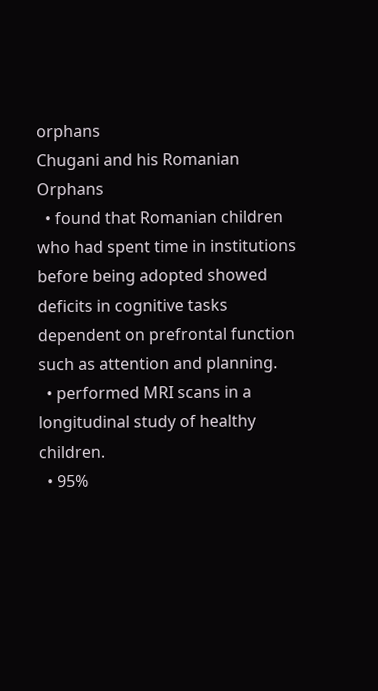orphans
Chugani and his Romanian Orphans
  • found that Romanian children who had spent time in institutions before being adopted showed deficits in cognitive tasks dependent on prefrontal function such as attention and planning.
  • performed MRI scans in a longitudinal study of healthy children.
  • 95%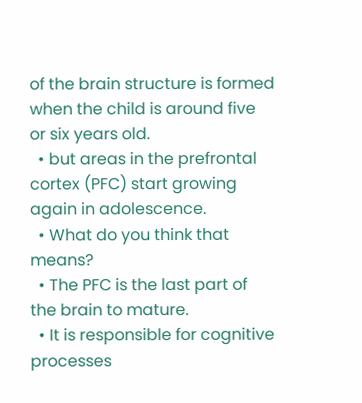of the brain structure is formed when the child is around five or six years old.
  • but areas in the prefrontal cortex (PFC) start growing again in adolescence.
  • What do you think that means?
  • The PFC is the last part of the brain to mature.
  • It is responsible for cognitive processes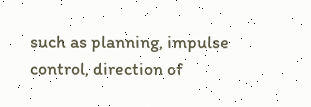such as planning, impulse control, direction of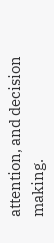attention, and decision making.